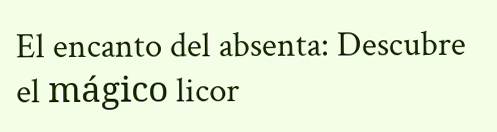El encanto del absenta: Descubre el mágico licor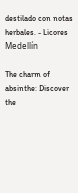destilado con notas herbales. - Licores Medellín

The charm of absinthe: Discover the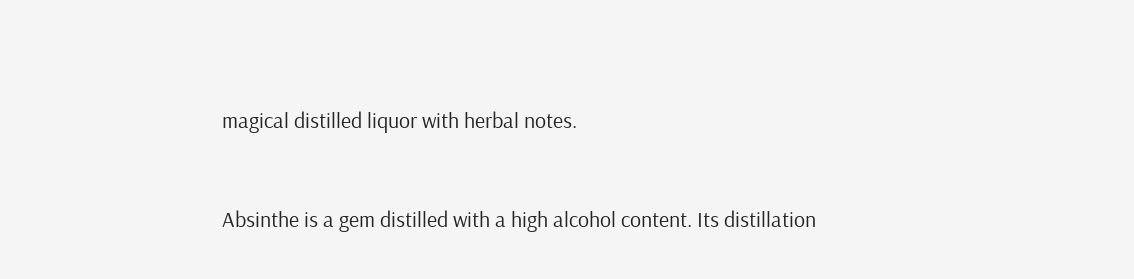magical distilled liquor with herbal notes.


Absinthe is a gem distilled with a high alcohol content. Its distillation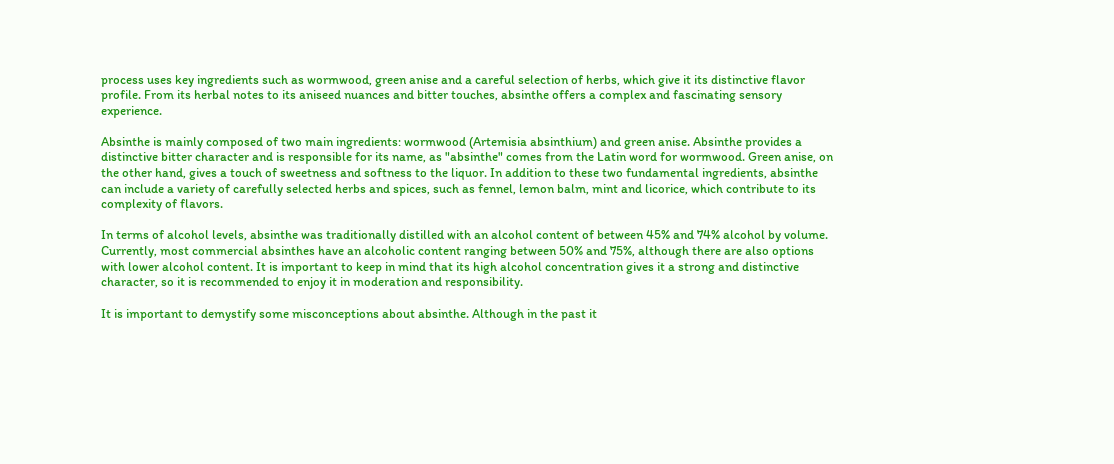process uses key ingredients such as wormwood, green anise and a careful selection of herbs, which give it its distinctive flavor profile. From its herbal notes to its aniseed nuances and bitter touches, absinthe offers a complex and fascinating sensory experience.

Absinthe is mainly composed of two main ingredients: wormwood (Artemisia absinthium) and green anise. Absinthe provides a distinctive bitter character and is responsible for its name, as "absinthe" comes from the Latin word for wormwood. Green anise, on the other hand, gives a touch of sweetness and softness to the liquor. In addition to these two fundamental ingredients, absinthe can include a variety of carefully selected herbs and spices, such as fennel, lemon balm, mint and licorice, which contribute to its complexity of flavors.

In terms of alcohol levels, absinthe was traditionally distilled with an alcohol content of between 45% and 74% alcohol by volume. Currently, most commercial absinthes have an alcoholic content ranging between 50% and 75%, although there are also options with lower alcohol content. It is important to keep in mind that its high alcohol concentration gives it a strong and distinctive character, so it is recommended to enjoy it in moderation and responsibility.

It is important to demystify some misconceptions about absinthe. Although in the past it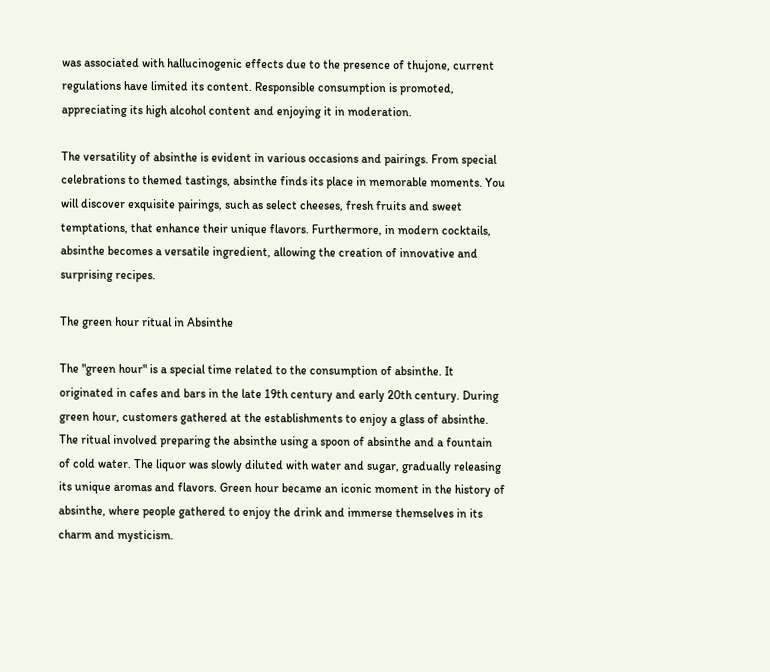was associated with hallucinogenic effects due to the presence of thujone, current regulations have limited its content. Responsible consumption is promoted, appreciating its high alcohol content and enjoying it in moderation.

The versatility of absinthe is evident in various occasions and pairings. From special celebrations to themed tastings, absinthe finds its place in memorable moments. You will discover exquisite pairings, such as select cheeses, fresh fruits and sweet temptations, that enhance their unique flavors. Furthermore, in modern cocktails, absinthe becomes a versatile ingredient, allowing the creation of innovative and surprising recipes.

The green hour ritual in Absinthe

The "green hour" is a special time related to the consumption of absinthe. It originated in cafes and bars in the late 19th century and early 20th century. During green hour, customers gathered at the establishments to enjoy a glass of absinthe. The ritual involved preparing the absinthe using a spoon of absinthe and a fountain of cold water. The liquor was slowly diluted with water and sugar, gradually releasing its unique aromas and flavors. Green hour became an iconic moment in the history of absinthe, where people gathered to enjoy the drink and immerse themselves in its charm and mysticism.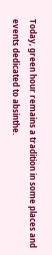Today, green hour remains a tradition in some places and events dedicated to absinthe.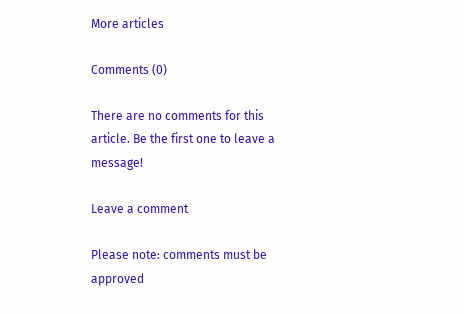More articles

Comments (0)

There are no comments for this article. Be the first one to leave a message!

Leave a comment

Please note: comments must be approved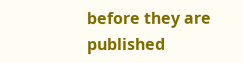before they are published